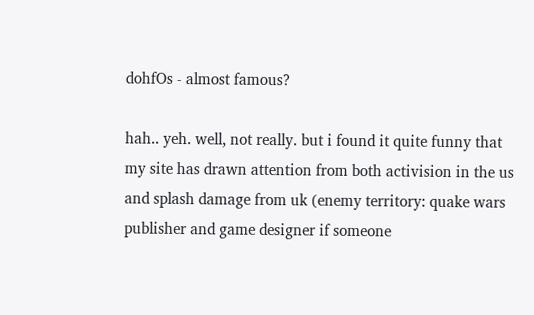dohfOs - almost famous?

hah.. yeh. well, not really. but i found it quite funny that my site has drawn attention from both activision in the us and splash damage from uk (enemy territory: quake wars publisher and game designer if someone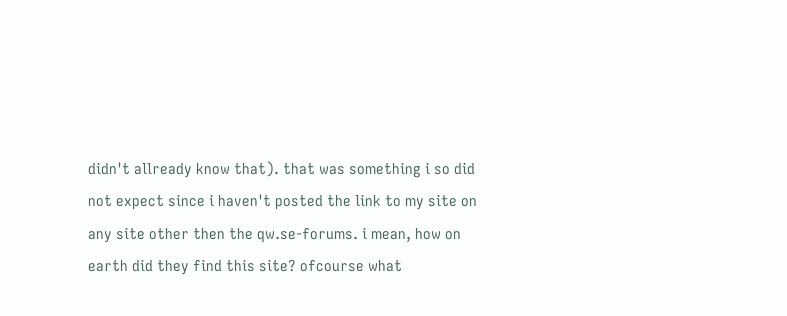didn't allready know that). that was something i so did not expect since i haven't posted the link to my site on any site other then the qw.se-forums. i mean, how on earth did they find this site? ofcourse what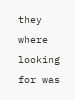they where looking for was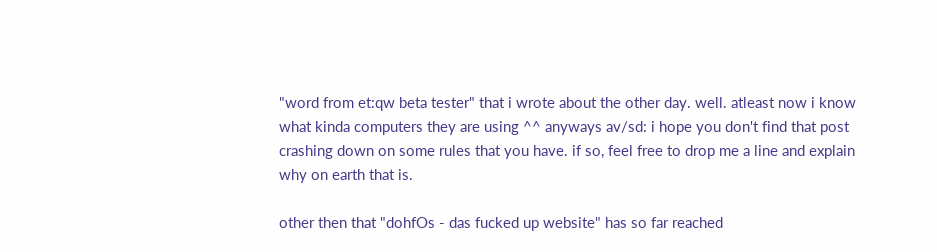"word from et:qw beta tester" that i wrote about the other day. well. atleast now i know what kinda computers they are using ^^ anyways av/sd: i hope you don't find that post crashing down on some rules that you have. if so, feel free to drop me a line and explain why on earth that is.

other then that "dohfOs - das fucked up website" has so far reached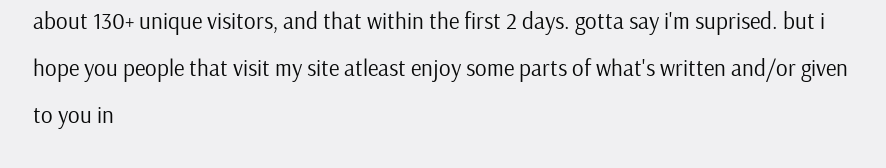about 130+ unique visitors, and that within the first 2 days. gotta say i'm suprised. but i hope you people that visit my site atleast enjoy some parts of what's written and/or given to you in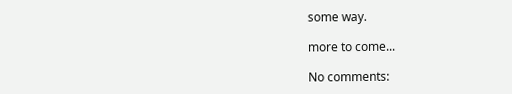some way.

more to come...

No comments: